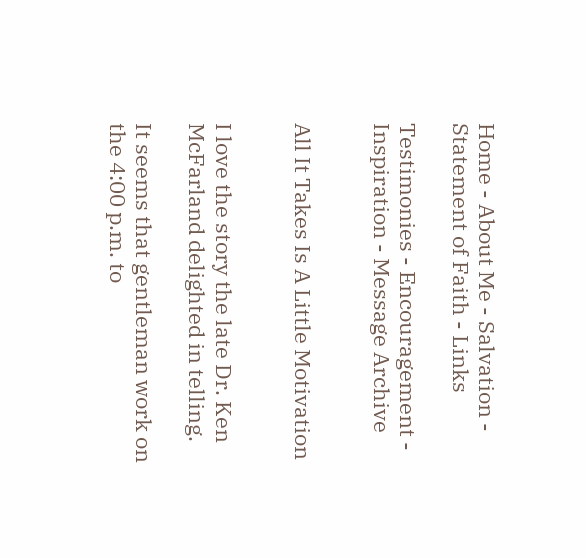Home - About Me - Salvation - Statement of Faith - Links

Testimonies - Encouragement - Inspiration - Message Archive


All It Takes Is A Little Motivation


I love the story the late Dr. Ken McFarland delighted in telling.

It seems that gentleman work on the 4:00 p.m. to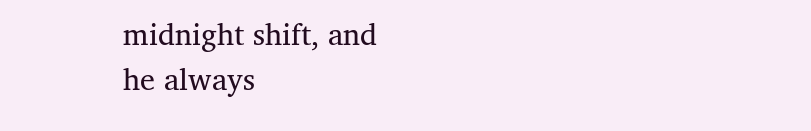midnight shift, and
he always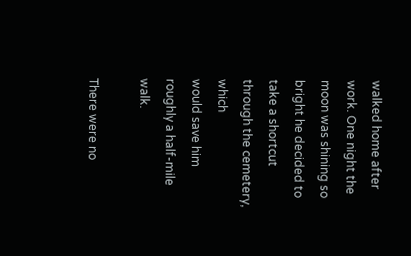walked home after work. One night the moon was shining so
bright he decided to take a shortcut through the cemetery, which
would save him roughly a half-mile walk.

There were no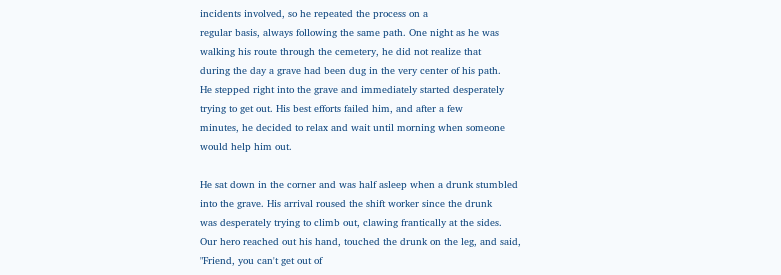incidents involved, so he repeated the process on a
regular basis, always following the same path. One night as he was
walking his route through the cemetery, he did not realize that
during the day a grave had been dug in the very center of his path.
He stepped right into the grave and immediately started desperately
trying to get out. His best efforts failed him, and after a few
minutes, he decided to relax and wait until morning when someone
would help him out.

He sat down in the corner and was half asleep when a drunk stumbled
into the grave. His arrival roused the shift worker since the drunk
was desperately trying to climb out, clawing frantically at the sides.
Our hero reached out his hand, touched the drunk on the leg, and said,
"Friend, you can't get out of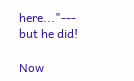here..."--- but he did!

Now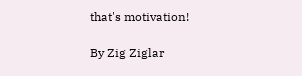that's motivation!

By Zig Ziglar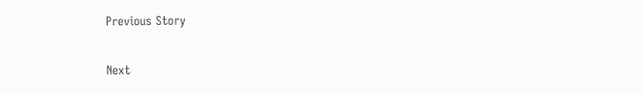Previous Story

Next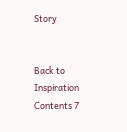Story


Back to Inspiration Contents 7